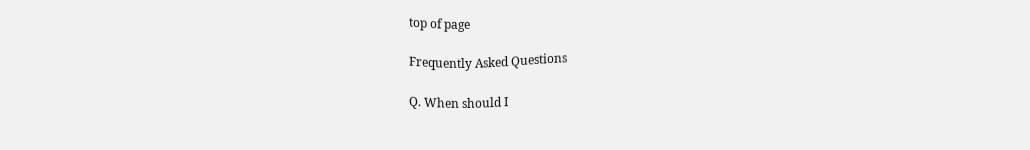top of page

Frequently Asked Questions

Q. When should I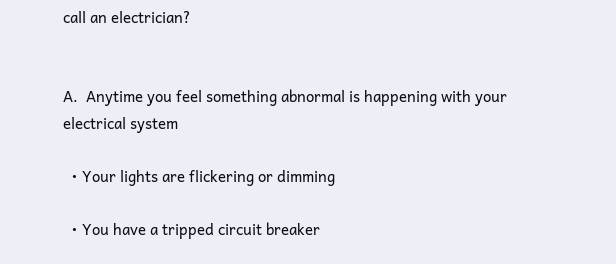call an electrician?


A.  Anytime you feel something abnormal is happening with your electrical system

  • Your lights are flickering or dimming

  • You have a tripped circuit breaker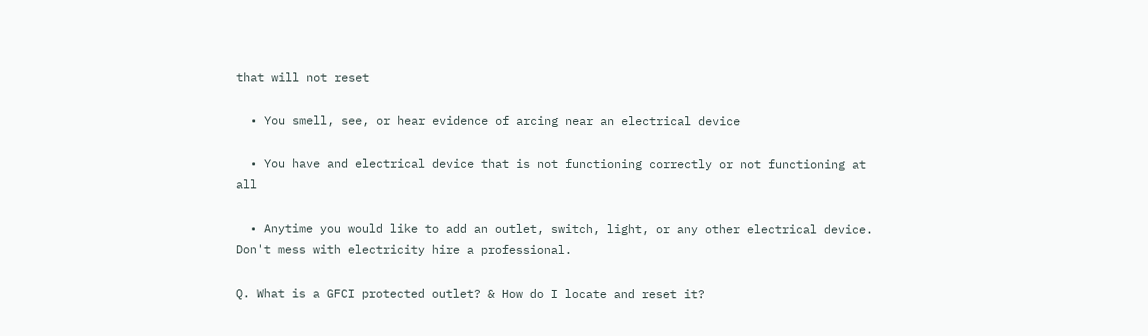that will not reset

  • You smell, see, or hear evidence of arcing near an electrical device

  • You have and electrical device that is not functioning correctly or not functioning at all

  • Anytime you would like to add an outlet, switch, light, or any other electrical device. Don't mess with electricity hire a professional.

Q. What is a GFCI protected outlet? & How do I locate and reset it?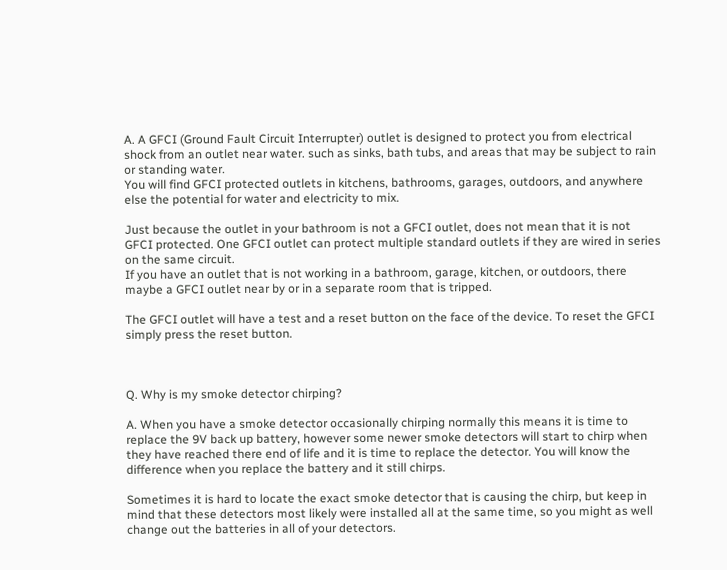A. A GFCI (Ground Fault Circuit Interrupter) outlet is designed to protect you from electrical shock from an outlet near water. such as sinks, bath tubs, and areas that may be subject to rain or standing water.
You will find GFCI protected outlets in kitchens, bathrooms, garages, outdoors, and anywhere else the potential for water and electricity to mix.

Just because the outlet in your bathroom is not a GFCI outlet, does not mean that it is not GFCI protected. One GFCI outlet can protect multiple standard outlets if they are wired in series on the same circuit.
If you have an outlet that is not working in a bathroom, garage, kitchen, or outdoors, there maybe a GFCI outlet near by or in a separate room that is tripped.

The GFCI outlet will have a test and a reset button on the face of the device. To reset the GFCI simply press the reset button.



Q. Why is my smoke detector chirping?

A. When you have a smoke detector occasionally chirping normally this means it is time to replace the 9V back up battery, however some newer smoke detectors will start to chirp when they have reached there end of life and it is time to replace the detector. You will know the difference when you replace the battery and it still chirps.

Sometimes it is hard to locate the exact smoke detector that is causing the chirp, but keep in mind that these detectors most likely were installed all at the same time, so you might as well change out the batteries in all of your detectors.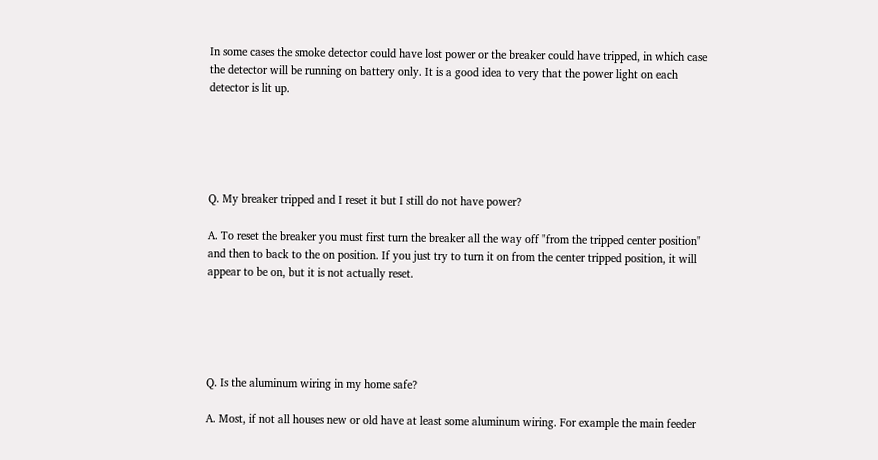In some cases the smoke detector could have lost power or the breaker could have tripped, in which case the detector will be running on battery only. It is a good idea to very that the power light on each detector is lit up.





Q. My breaker tripped and I reset it but I still do not have power?

A. To reset the breaker you must first turn the breaker all the way off "from the tripped center position" and then to back to the on position. If you just try to turn it on from the center tripped position, it will appear to be on, but it is not actually reset.





Q. Is the aluminum wiring in my home safe?

A. Most, if not all houses new or old have at least some aluminum wiring. For example the main feeder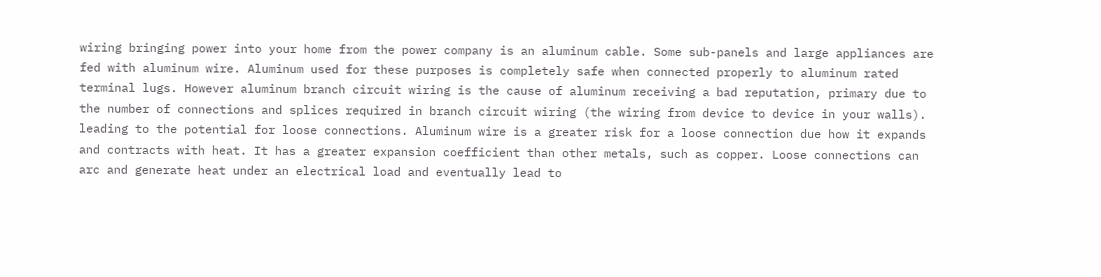wiring bringing power into your home from the power company is an aluminum cable. Some sub-panels and large appliances are fed with aluminum wire. Aluminum used for these purposes is completely safe when connected properly to aluminum rated terminal lugs. However aluminum branch circuit wiring is the cause of aluminum receiving a bad reputation, primary due to the number of connections and splices required in branch circuit wiring (the wiring from device to device in your walls). leading to the potential for loose connections. Aluminum wire is a greater risk for a loose connection due how it expands and contracts with heat. It has a greater expansion coefficient than other metals, such as copper. Loose connections can arc and generate heat under an electrical load and eventually lead to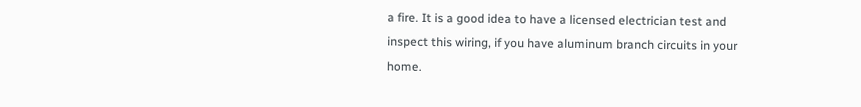a fire. It is a good idea to have a licensed electrician test and inspect this wiring, if you have aluminum branch circuits in your home.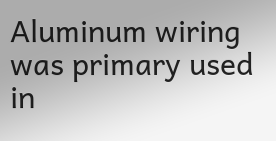Aluminum wiring was primary used in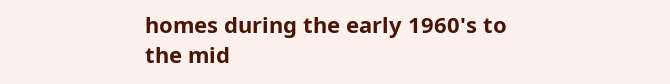homes during the early 1960's to the mid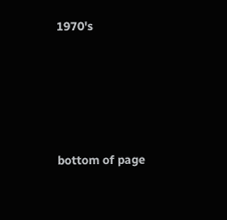1970's





bottom of page